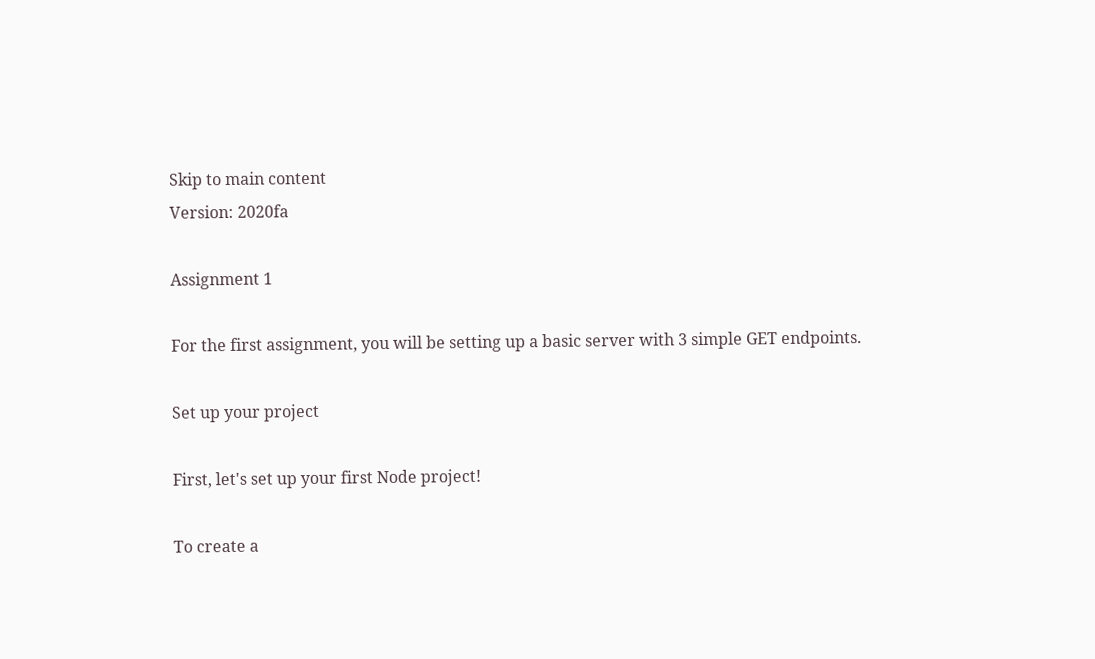Skip to main content
Version: 2020fa

Assignment 1

For the first assignment, you will be setting up a basic server with 3 simple GET endpoints.

Set up your project

First, let's set up your first Node project!

To create a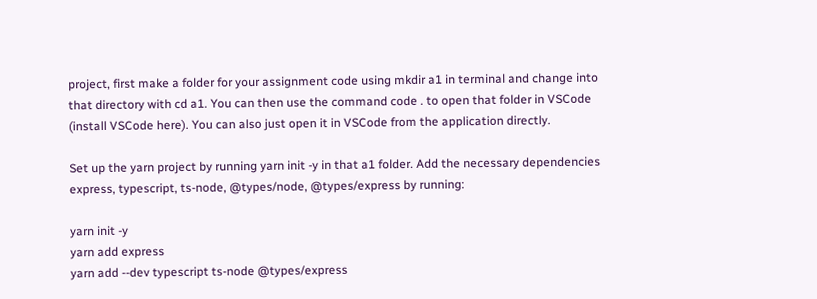project, first make a folder for your assignment code using mkdir a1 in terminal and change into that directory with cd a1. You can then use the command code . to open that folder in VSCode (install VSCode here). You can also just open it in VSCode from the application directly.

Set up the yarn project by running yarn init -y in that a1 folder. Add the necessary dependencies express, typescript, ts-node, @types/node, @types/express by running:

yarn init -y
yarn add express
yarn add --dev typescript ts-node @types/express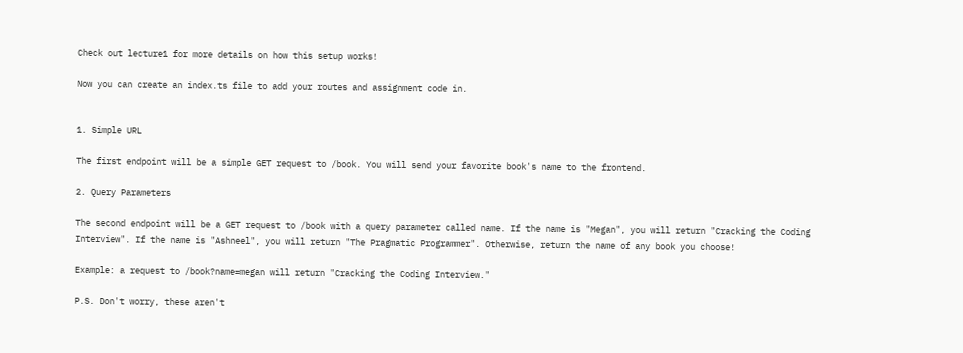Check out lecture1 for more details on how this setup works!

Now you can create an index.ts file to add your routes and assignment code in.


1. Simple URL

The first endpoint will be a simple GET request to /book. You will send your favorite book's name to the frontend.

2. Query Parameters

The second endpoint will be a GET request to /book with a query parameter called name. If the name is "Megan", you will return "Cracking the Coding Interview". If the name is "Ashneel", you will return "The Pragmatic Programmer". Otherwise, return the name of any book you choose!

Example: a request to /book?name=megan will return "Cracking the Coding Interview."

P.S. Don't worry, these aren't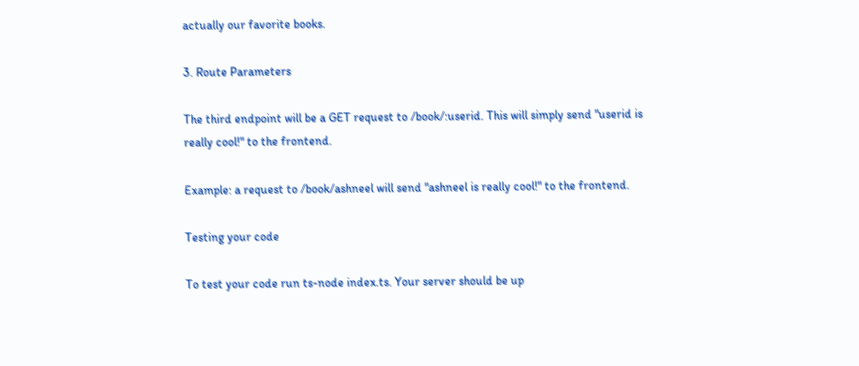actually our favorite books.

3. Route Parameters

The third endpoint will be a GET request to /book/:userid. This will simply send "userid is really cool!" to the frontend.

Example: a request to /book/ashneel will send "ashneel is really cool!" to the frontend.

Testing your code

To test your code run ts-node index.ts. Your server should be up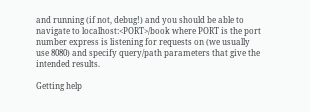and running (if not, debug!) and you should be able to navigate to localhost:<PORT>/book where PORT is the port number express is listening for requests on (we usually use 8080) and specify query/path parameters that give the intended results.

Getting help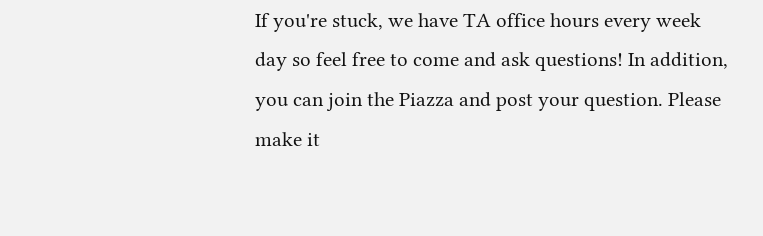If you're stuck, we have TA office hours every week day so feel free to come and ask questions! In addition, you can join the Piazza and post your question. Please make it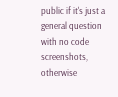public if it's just a general question with no code screenshots, otherwise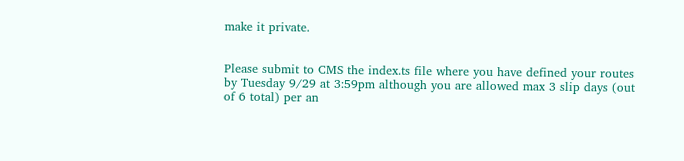make it private.


Please submit to CMS the index.ts file where you have defined your routes by Tuesday 9/29 at 3:59pm although you are allowed max 3 slip days (out of 6 total) per an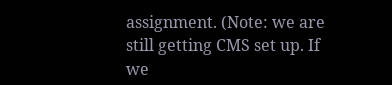assignment. (Note: we are still getting CMS set up. If we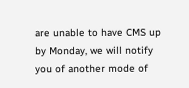are unable to have CMS up by Monday, we will notify you of another mode of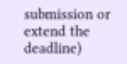submission or extend the deadline)